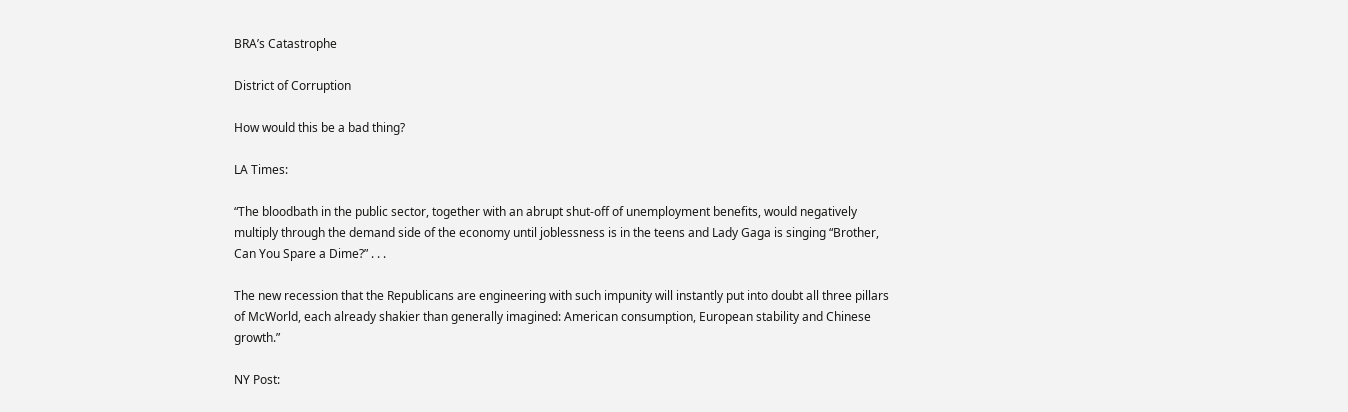BRA’s Catastrophe

District of Corruption

How would this be a bad thing?

LA Times:

“The bloodbath in the public sector, together with an abrupt shut-off of unemployment benefits, would negatively multiply through the demand side of the economy until joblessness is in the teens and Lady Gaga is singing “Brother, Can You Spare a Dime?” . . .

The new recession that the Republicans are engineering with such impunity will instantly put into doubt all three pillars of McWorld, each already shakier than generally imagined: American consumption, European stability and Chinese growth.”

NY Post: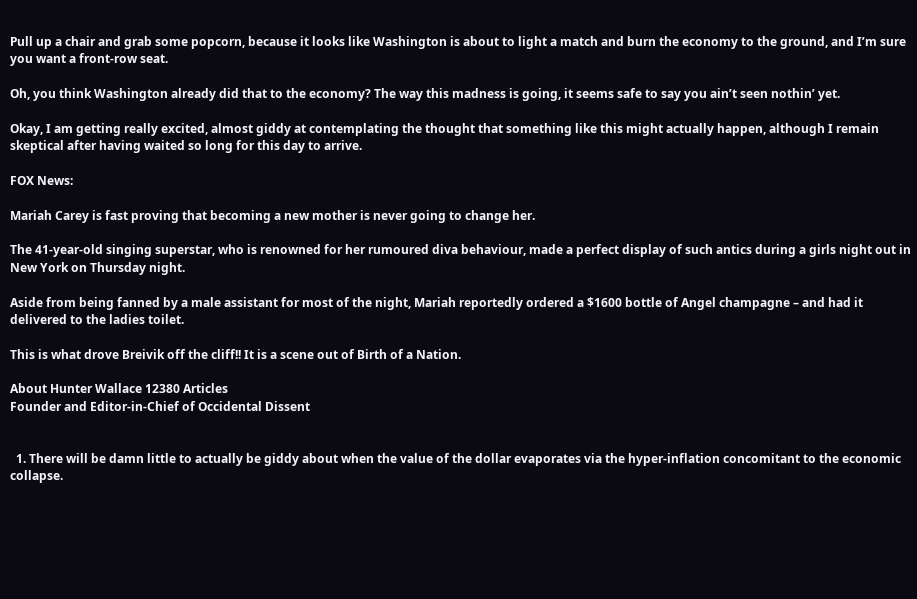Pull up a chair and grab some popcorn, because it looks like Washington is about to light a match and burn the economy to the ground, and I’m sure you want a front-row seat.

Oh, you think Washington already did that to the economy? The way this madness is going, it seems safe to say you ain’t seen nothin’ yet.

Okay, I am getting really excited, almost giddy at contemplating the thought that something like this might actually happen, although I remain skeptical after having waited so long for this day to arrive.

FOX News:

Mariah Carey is fast proving that becoming a new mother is never going to change her.

The 41-year-old singing superstar, who is renowned for her rumoured diva behaviour, made a perfect display of such antics during a girls night out in New York on Thursday night.

Aside from being fanned by a male assistant for most of the night, Mariah reportedly ordered a $1600 bottle of Angel champagne – and had it delivered to the ladies toilet.

This is what drove Breivik off the cliff!! It is a scene out of Birth of a Nation.

About Hunter Wallace 12380 Articles
Founder and Editor-in-Chief of Occidental Dissent


  1. There will be damn little to actually be giddy about when the value of the dollar evaporates via the hyper-inflation concomitant to the economic collapse.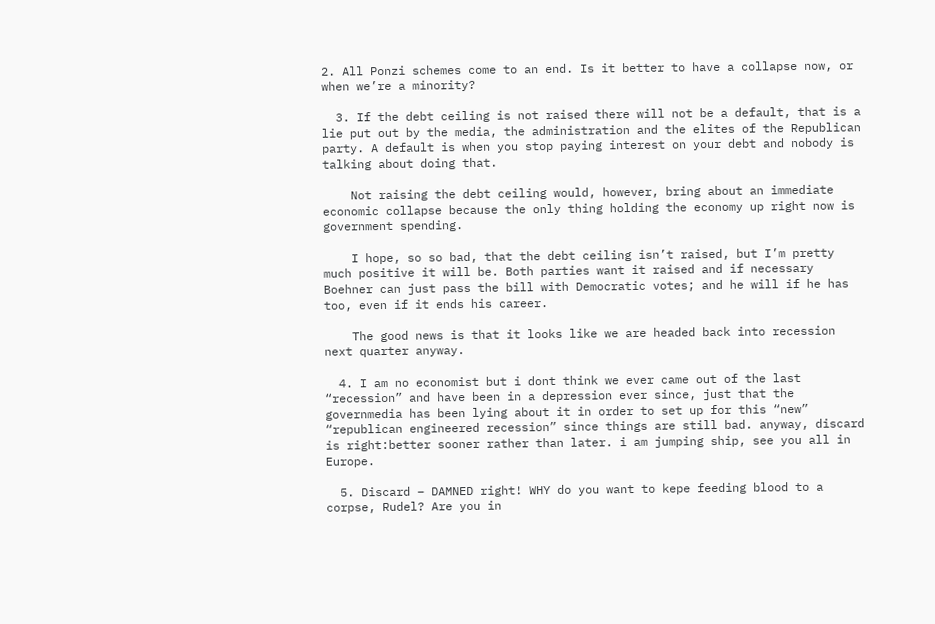2. All Ponzi schemes come to an end. Is it better to have a collapse now, or when we’re a minority?

  3. If the debt ceiling is not raised there will not be a default, that is a lie put out by the media, the administration and the elites of the Republican party. A default is when you stop paying interest on your debt and nobody is talking about doing that.

    Not raising the debt ceiling would, however, bring about an immediate economic collapse because the only thing holding the economy up right now is government spending.

    I hope, so so bad, that the debt ceiling isn’t raised, but I’m pretty much positive it will be. Both parties want it raised and if necessary Boehner can just pass the bill with Democratic votes; and he will if he has too, even if it ends his career.

    The good news is that it looks like we are headed back into recession next quarter anyway.

  4. I am no economist but i dont think we ever came out of the last “recession” and have been in a depression ever since, just that the governmedia has been lying about it in order to set up for this “new” “republican engineered recession” since things are still bad. anyway, discard is right:better sooner rather than later. i am jumping ship, see you all in Europe.

  5. Discard – DAMNED right! WHY do you want to kepe feeding blood to a corpse, Rudel? Are you in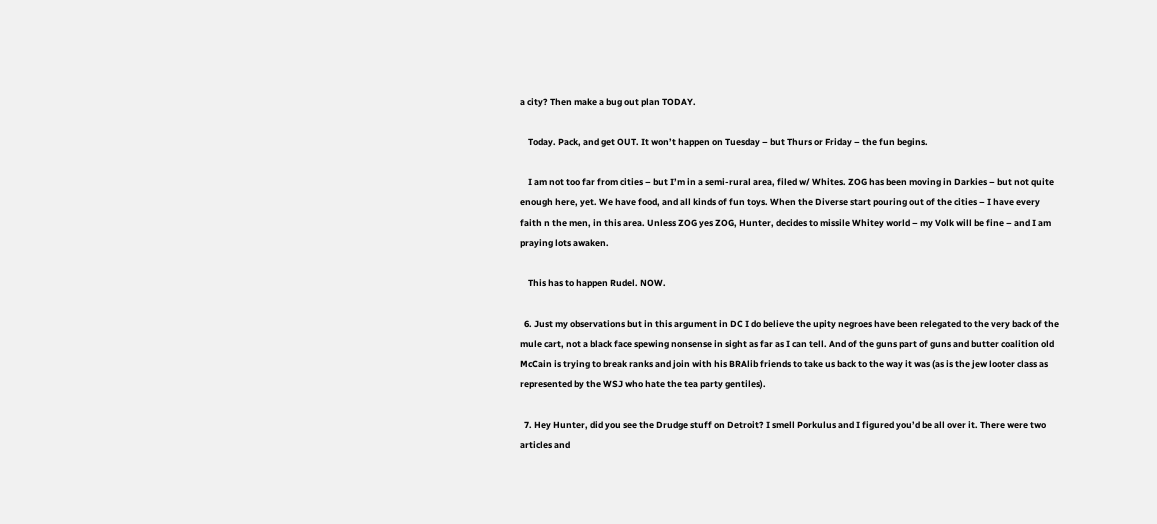a city? Then make a bug out plan TODAY.

    Today. Pack, and get OUT. It won’t happen on Tuesday – but Thurs or Friday – the fun begins.

    I am not too far from cities – but I’m in a semi-rural area, filed w/ Whites. ZOG has been moving in Darkies – but not quite enough here, yet. We have food, and all kinds of fun toys. When the Diverse start pouring out of the cities – I have every faith n the men, in this area. Unless ZOG yes ZOG, Hunter, decides to missile Whitey world – my Volk will be fine – and I am praying lots awaken.

    This has to happen Rudel. NOW.

  6. Just my observations but in this argument in DC I do believe the upity negroes have been relegated to the very back of the mule cart, not a black face spewing nonsense in sight as far as I can tell. And of the guns part of guns and butter coalition old McCain is trying to break ranks and join with his BRAlib friends to take us back to the way it was (as is the jew looter class as represented by the WSJ who hate the tea party gentiles).

  7. Hey Hunter, did you see the Drudge stuff on Detroit? I smell Porkulus and I figured you’d be all over it. There were two articles and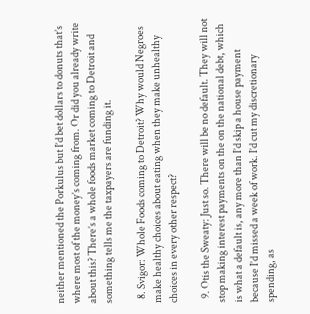neither mentioned the Porkulus but I’d bet dollars to donuts that’s where most of the money’s coming from. Or did you already write about this? There’s a whole foods market coming to Detroit and something tells me the taxpayers are funding it.

  8. Svigor: Whole Foods coming to Detroit? Why would Negroes make healthy choices about eating when they make unhealthy choices in every other respect?

  9. Otis the Sweaty: Just so. There will be no default. They will not stop making interest payments on the on the national debt, which is what a default is, any more than I’d skip a house payment because I’d missed a week of work. I’d cut my discretionary spending, as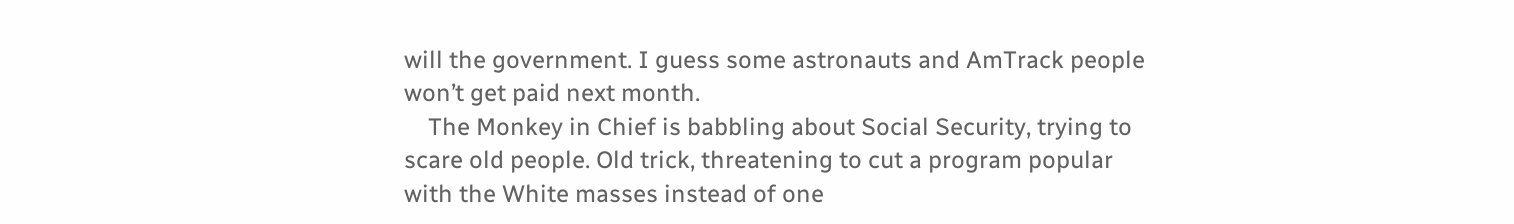will the government. I guess some astronauts and AmTrack people won’t get paid next month.
    The Monkey in Chief is babbling about Social Security, trying to scare old people. Old trick, threatening to cut a program popular with the White masses instead of one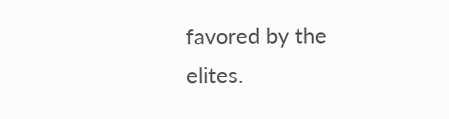favored by the elites.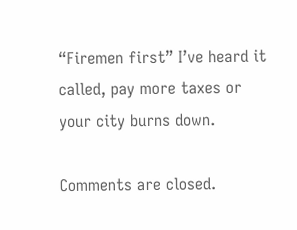“Firemen first” I’ve heard it called, pay more taxes or your city burns down.

Comments are closed.